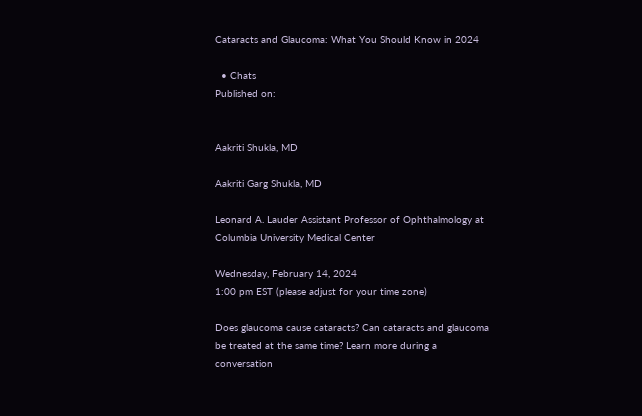Cataracts and Glaucoma: What You Should Know in 2024

  • Chats
Published on:


Aakriti Shukla, MD

Aakriti Garg Shukla, MD

Leonard A. Lauder Assistant Professor of Ophthalmology at Columbia University Medical Center

Wednesday, February 14, 2024
1:00 pm EST (please adjust for your time zone)

Does glaucoma cause cataracts? Can cataracts and glaucoma be treated at the same time? Learn more during a conversation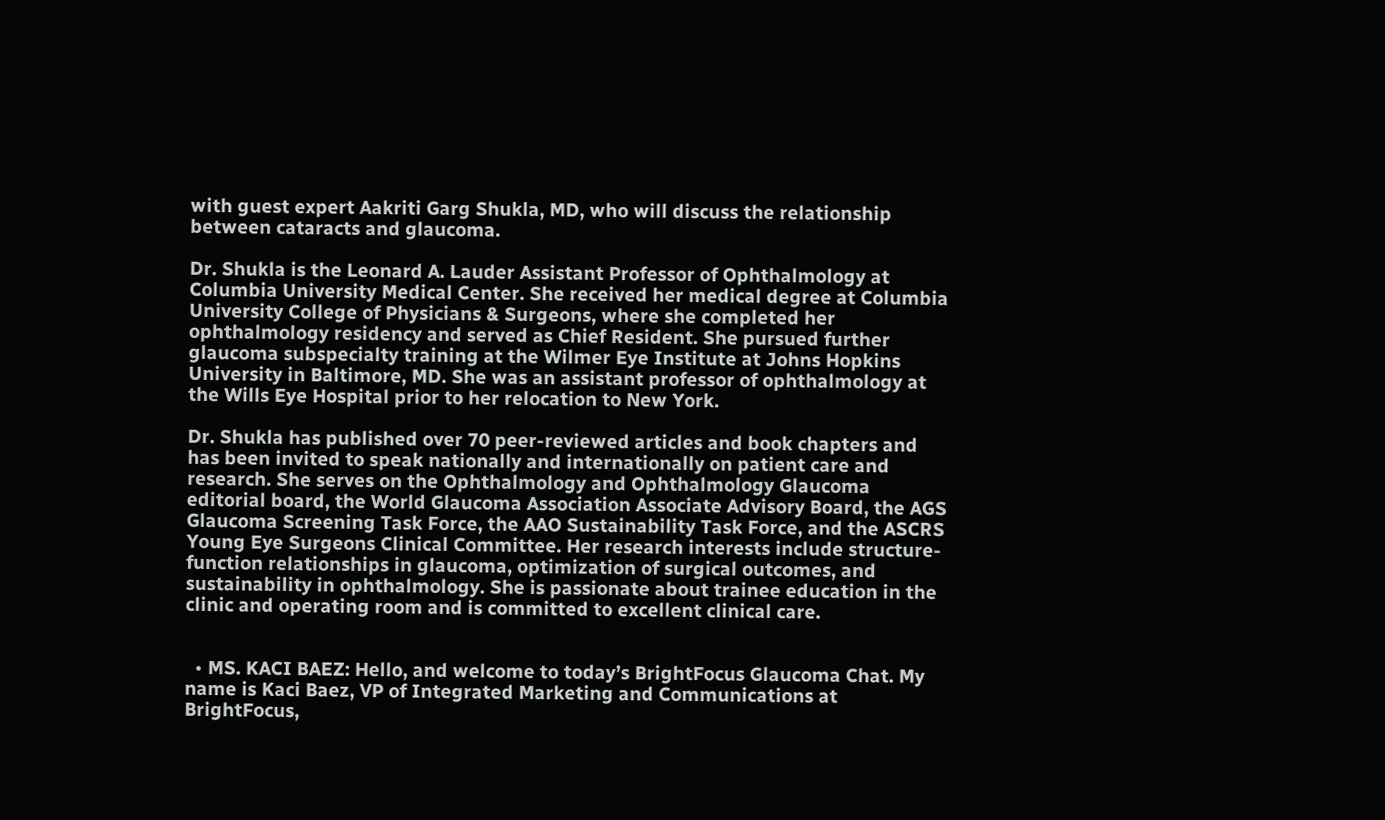with guest expert Aakriti Garg Shukla, MD, who will discuss the relationship between cataracts and glaucoma.

Dr. Shukla is the Leonard A. Lauder Assistant Professor of Ophthalmology at Columbia University Medical Center. She received her medical degree at Columbia University College of Physicians & Surgeons, where she completed her ophthalmology residency and served as Chief Resident. She pursued further glaucoma subspecialty training at the Wilmer Eye Institute at Johns Hopkins University in Baltimore, MD. She was an assistant professor of ophthalmology at the Wills Eye Hospital prior to her relocation to New York.

Dr. Shukla has published over 70 peer-reviewed articles and book chapters and has been invited to speak nationally and internationally on patient care and research. She serves on the Ophthalmology and Ophthalmology Glaucoma editorial board, the World Glaucoma Association Associate Advisory Board, the AGS Glaucoma Screening Task Force, the AAO Sustainability Task Force, and the ASCRS Young Eye Surgeons Clinical Committee. Her research interests include structure-function relationships in glaucoma, optimization of surgical outcomes, and sustainability in ophthalmology. She is passionate about trainee education in the clinic and operating room and is committed to excellent clinical care.


  • MS. KACI BAEZ: Hello, and welcome to today’s BrightFocus Glaucoma Chat. My name is Kaci Baez, VP of Integrated Marketing and Communications at BrightFocus,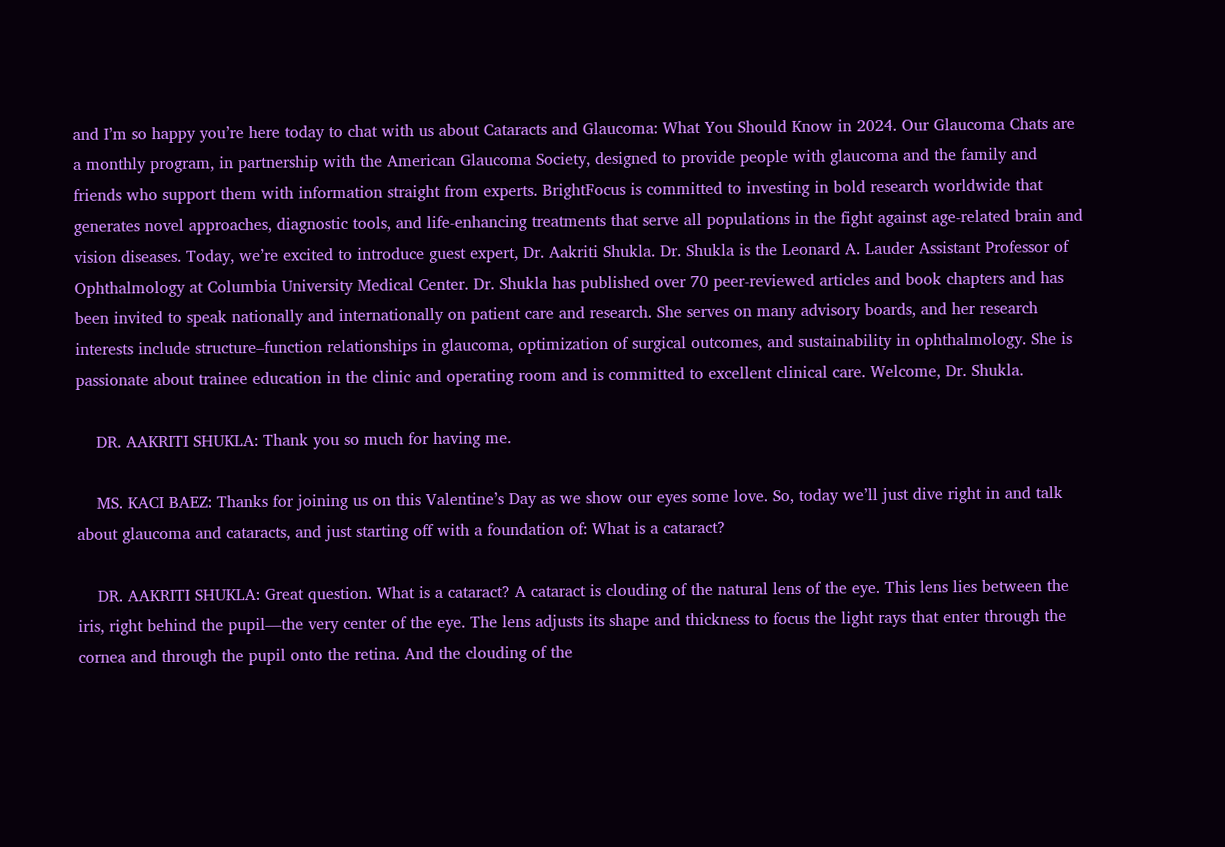and I’m so happy you’re here today to chat with us about Cataracts and Glaucoma: What You Should Know in 2024. Our Glaucoma Chats are a monthly program, in partnership with the American Glaucoma Society, designed to provide people with glaucoma and the family and friends who support them with information straight from experts. BrightFocus is committed to investing in bold research worldwide that generates novel approaches, diagnostic tools, and life-enhancing treatments that serve all populations in the fight against age-related brain and vision diseases. Today, we’re excited to introduce guest expert, Dr. Aakriti Shukla. Dr. Shukla is the Leonard A. Lauder Assistant Professor of Ophthalmology at Columbia University Medical Center. Dr. Shukla has published over 70 peer-reviewed articles and book chapters and has been invited to speak nationally and internationally on patient care and research. She serves on many advisory boards, and her research interests include structure–function relationships in glaucoma, optimization of surgical outcomes, and sustainability in ophthalmology. She is passionate about trainee education in the clinic and operating room and is committed to excellent clinical care. Welcome, Dr. Shukla.

    DR. AAKRITI SHUKLA: Thank you so much for having me.

    MS. KACI BAEZ: Thanks for joining us on this Valentine’s Day as we show our eyes some love. So, today we’ll just dive right in and talk about glaucoma and cataracts, and just starting off with a foundation of: What is a cataract?

    DR. AAKRITI SHUKLA: Great question. What is a cataract? A cataract is clouding of the natural lens of the eye. This lens lies between the iris, right behind the pupil—the very center of the eye. The lens adjusts its shape and thickness to focus the light rays that enter through the cornea and through the pupil onto the retina. And the clouding of the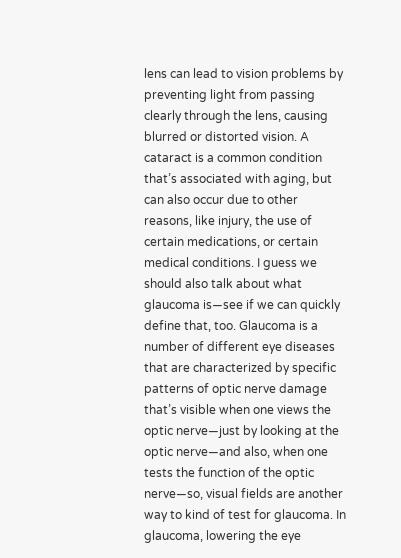lens can lead to vision problems by preventing light from passing clearly through the lens, causing blurred or distorted vision. A cataract is a common condition that’s associated with aging, but can also occur due to other reasons, like injury, the use of certain medications, or certain medical conditions. I guess we should also talk about what glaucoma is—see if we can quickly define that, too. Glaucoma is a number of different eye diseases that are characterized by specific patterns of optic nerve damage that’s visible when one views the optic nerve—just by looking at the optic nerve—and also, when one tests the function of the optic nerve—so, visual fields are another way to kind of test for glaucoma. In glaucoma, lowering the eye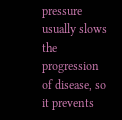pressure usually slows the progression of disease, so it prevents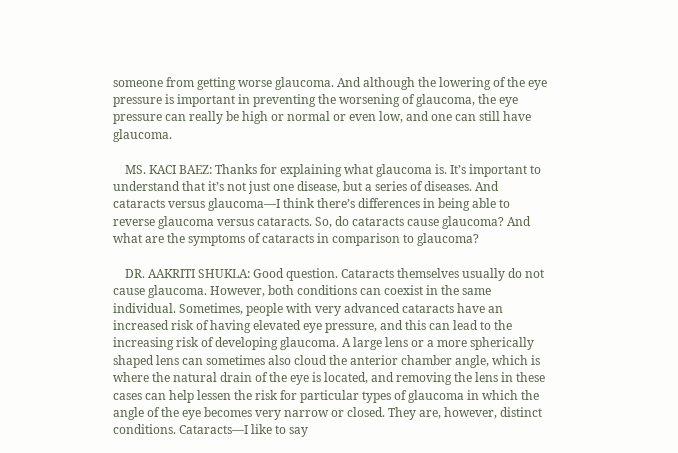someone from getting worse glaucoma. And although the lowering of the eye pressure is important in preventing the worsening of glaucoma, the eye pressure can really be high or normal or even low, and one can still have glaucoma.

    MS. KACI BAEZ: Thanks for explaining what glaucoma is. It’s important to understand that it’s not just one disease, but a series of diseases. And cataracts versus glaucoma—I think there’s differences in being able to reverse glaucoma versus cataracts. So, do cataracts cause glaucoma? And what are the symptoms of cataracts in comparison to glaucoma?

    DR. AAKRITI SHUKLA: Good question. Cataracts themselves usually do not cause glaucoma. However, both conditions can coexist in the same individual. Sometimes, people with very advanced cataracts have an increased risk of having elevated eye pressure, and this can lead to the increasing risk of developing glaucoma. A large lens or a more spherically shaped lens can sometimes also cloud the anterior chamber angle, which is where the natural drain of the eye is located, and removing the lens in these cases can help lessen the risk for particular types of glaucoma in which the angle of the eye becomes very narrow or closed. They are, however, distinct conditions. Cataracts—I like to say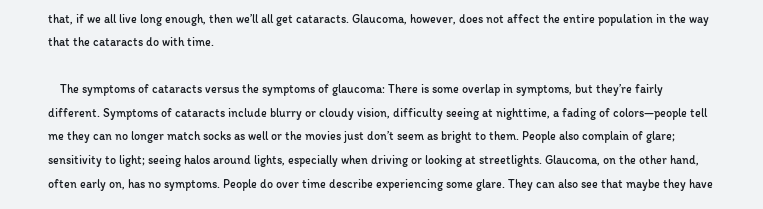that, if we all live long enough, then we’ll all get cataracts. Glaucoma, however, does not affect the entire population in the way that the cataracts do with time.

    The symptoms of cataracts versus the symptoms of glaucoma: There is some overlap in symptoms, but they’re fairly different. Symptoms of cataracts include blurry or cloudy vision, difficulty seeing at nighttime, a fading of colors—people tell me they can no longer match socks as well or the movies just don’t seem as bright to them. People also complain of glare; sensitivity to light; seeing halos around lights, especially when driving or looking at streetlights. Glaucoma, on the other hand, often early on, has no symptoms. People do over time describe experiencing some glare. They can also see that maybe they have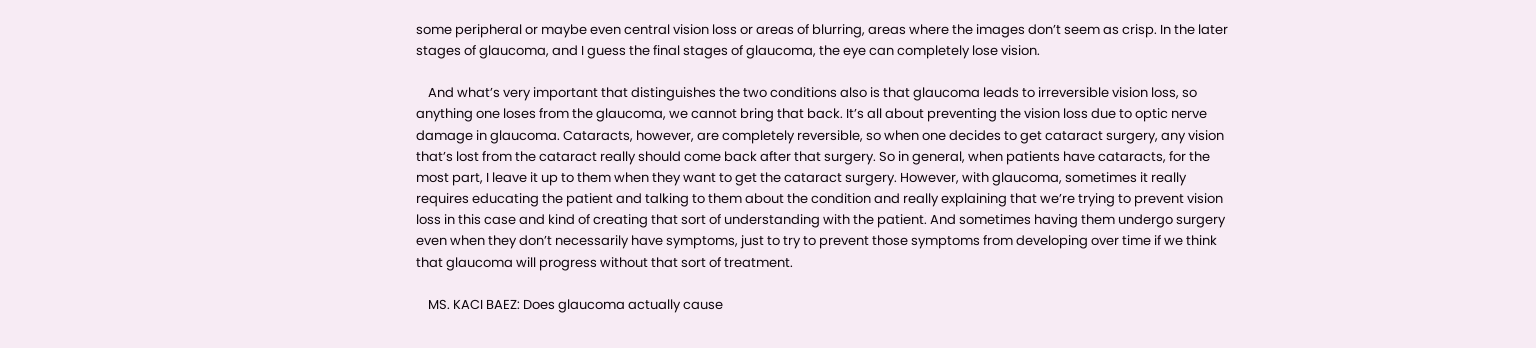some peripheral or maybe even central vision loss or areas of blurring, areas where the images don’t seem as crisp. In the later stages of glaucoma, and I guess the final stages of glaucoma, the eye can completely lose vision.

    And what’s very important that distinguishes the two conditions also is that glaucoma leads to irreversible vision loss, so anything one loses from the glaucoma, we cannot bring that back. It’s all about preventing the vision loss due to optic nerve damage in glaucoma. Cataracts, however, are completely reversible, so when one decides to get cataract surgery, any vision that’s lost from the cataract really should come back after that surgery. So in general, when patients have cataracts, for the most part, I leave it up to them when they want to get the cataract surgery. However, with glaucoma, sometimes it really requires educating the patient and talking to them about the condition and really explaining that we’re trying to prevent vision loss in this case and kind of creating that sort of understanding with the patient. And sometimes having them undergo surgery even when they don’t necessarily have symptoms, just to try to prevent those symptoms from developing over time if we think that glaucoma will progress without that sort of treatment.

    MS. KACI BAEZ: Does glaucoma actually cause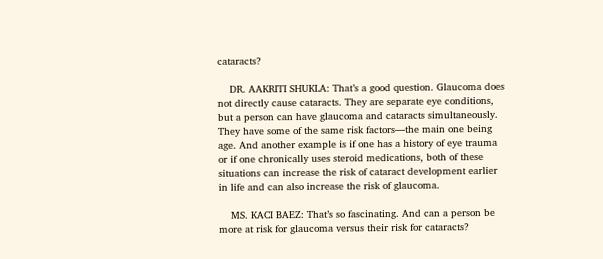cataracts?

    DR. AAKRITI SHUKLA: That’s a good question. Glaucoma does not directly cause cataracts. They are separate eye conditions, but a person can have glaucoma and cataracts simultaneously. They have some of the same risk factors—the main one being age. And another example is if one has a history of eye trauma or if one chronically uses steroid medications, both of these situations can increase the risk of cataract development earlier in life and can also increase the risk of glaucoma.

    MS. KACI BAEZ: That’s so fascinating. And can a person be more at risk for glaucoma versus their risk for cataracts?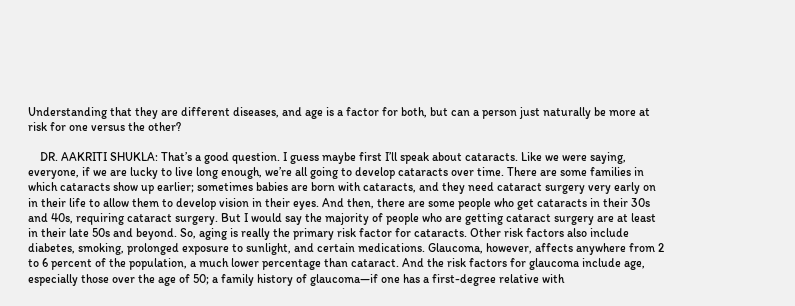Understanding that they are different diseases, and age is a factor for both, but can a person just naturally be more at risk for one versus the other?

    DR. AAKRITI SHUKLA: That’s a good question. I guess maybe first I’ll speak about cataracts. Like we were saying, everyone, if we are lucky to live long enough, we’re all going to develop cataracts over time. There are some families in which cataracts show up earlier; sometimes babies are born with cataracts, and they need cataract surgery very early on in their life to allow them to develop vision in their eyes. And then, there are some people who get cataracts in their 30s and 40s, requiring cataract surgery. But I would say the majority of people who are getting cataract surgery are at least in their late 50s and beyond. So, aging is really the primary risk factor for cataracts. Other risk factors also include diabetes, smoking, prolonged exposure to sunlight, and certain medications. Glaucoma, however, affects anywhere from 2 to 6 percent of the population, a much lower percentage than cataract. And the risk factors for glaucoma include age, especially those over the age of 50; a family history of glaucoma—if one has a first-degree relative with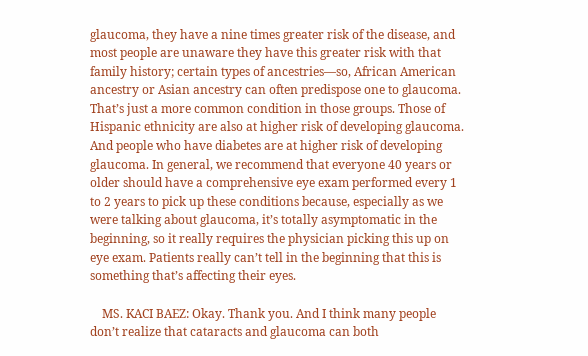glaucoma, they have a nine times greater risk of the disease, and most people are unaware they have this greater risk with that family history; certain types of ancestries—so, African American ancestry or Asian ancestry can often predispose one to glaucoma. That’s just a more common condition in those groups. Those of Hispanic ethnicity are also at higher risk of developing glaucoma. And people who have diabetes are at higher risk of developing glaucoma. In general, we recommend that everyone 40 years or older should have a comprehensive eye exam performed every 1 to 2 years to pick up these conditions because, especially as we were talking about glaucoma, it’s totally asymptomatic in the beginning, so it really requires the physician picking this up on eye exam. Patients really can’t tell in the beginning that this is something that’s affecting their eyes.

    MS. KACI BAEZ: Okay. Thank you. And I think many people don’t realize that cataracts and glaucoma can both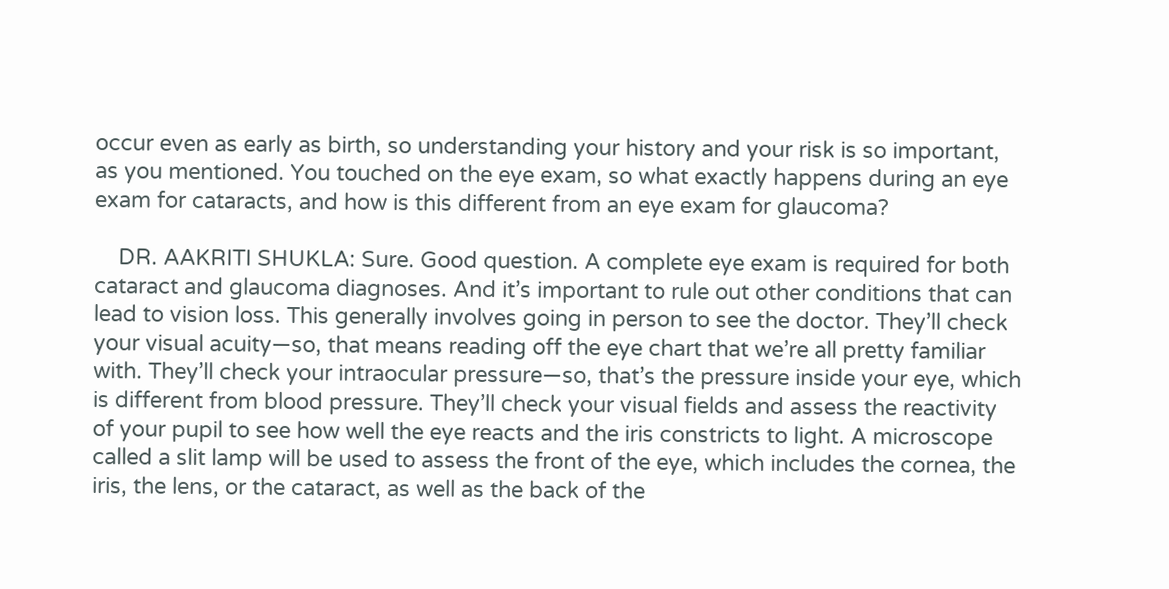occur even as early as birth, so understanding your history and your risk is so important, as you mentioned. You touched on the eye exam, so what exactly happens during an eye exam for cataracts, and how is this different from an eye exam for glaucoma?

    DR. AAKRITI SHUKLA: Sure. Good question. A complete eye exam is required for both cataract and glaucoma diagnoses. And it’s important to rule out other conditions that can lead to vision loss. This generally involves going in person to see the doctor. They’ll check your visual acuity—so, that means reading off the eye chart that we’re all pretty familiar with. They’ll check your intraocular pressure—so, that’s the pressure inside your eye, which is different from blood pressure. They’ll check your visual fields and assess the reactivity of your pupil to see how well the eye reacts and the iris constricts to light. A microscope called a slit lamp will be used to assess the front of the eye, which includes the cornea, the iris, the lens, or the cataract, as well as the back of the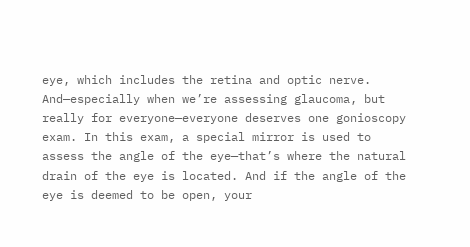eye, which includes the retina and optic nerve. And—especially when we’re assessing glaucoma, but really for everyone—everyone deserves one gonioscopy exam. In this exam, a special mirror is used to assess the angle of the eye—that’s where the natural drain of the eye is located. And if the angle of the eye is deemed to be open, your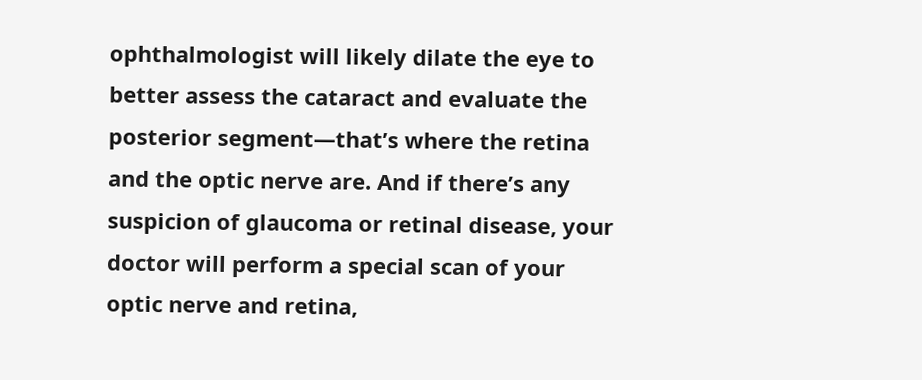ophthalmologist will likely dilate the eye to better assess the cataract and evaluate the posterior segment—that’s where the retina and the optic nerve are. And if there’s any suspicion of glaucoma or retinal disease, your doctor will perform a special scan of your optic nerve and retina,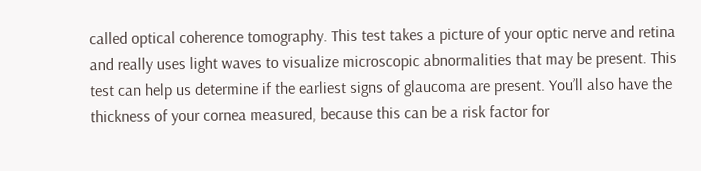called optical coherence tomography. This test takes a picture of your optic nerve and retina and really uses light waves to visualize microscopic abnormalities that may be present. This test can help us determine if the earliest signs of glaucoma are present. You’ll also have the thickness of your cornea measured, because this can be a risk factor for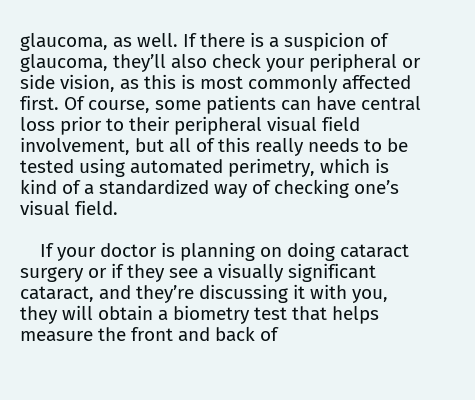glaucoma, as well. If there is a suspicion of glaucoma, they’ll also check your peripheral or side vision, as this is most commonly affected first. Of course, some patients can have central loss prior to their peripheral visual field involvement, but all of this really needs to be tested using automated perimetry, which is kind of a standardized way of checking one’s visual field.

    If your doctor is planning on doing cataract surgery or if they see a visually significant cataract, and they’re discussing it with you, they will obtain a biometry test that helps measure the front and back of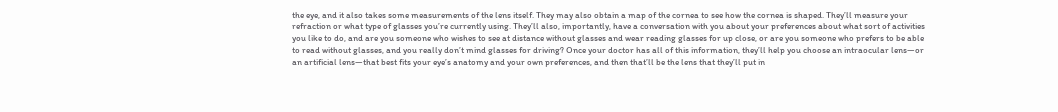the eye, and it also takes some measurements of the lens itself. They may also obtain a map of the cornea to see how the cornea is shaped. They’ll measure your refraction or what type of glasses you’re currently using. They’ll also, importantly, have a conversation with you about your preferences about what sort of activities you like to do, and are you someone who wishes to see at distance without glasses and wear reading glasses for up close, or are you someone who prefers to be able to read without glasses, and you really don’t mind glasses for driving? Once your doctor has all of this information, they’ll help you choose an intraocular lens—or an artificial lens—that best fits your eye’s anatomy and your own preferences, and then that’ll be the lens that they’ll put in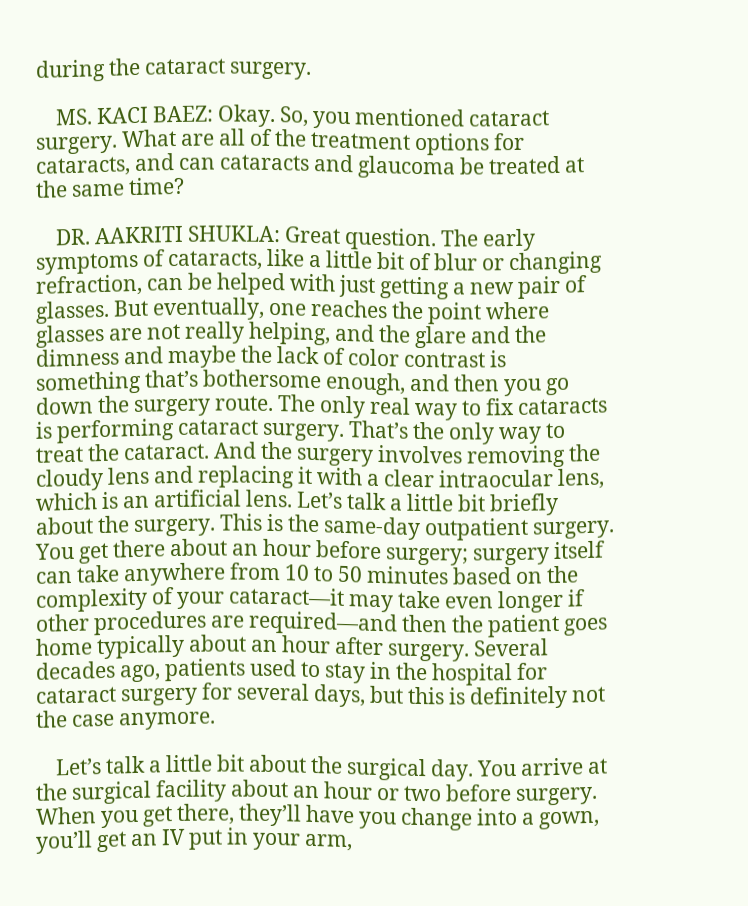during the cataract surgery.

    MS. KACI BAEZ: Okay. So, you mentioned cataract surgery. What are all of the treatment options for cataracts, and can cataracts and glaucoma be treated at the same time?

    DR. AAKRITI SHUKLA: Great question. The early symptoms of cataracts, like a little bit of blur or changing refraction, can be helped with just getting a new pair of glasses. But eventually, one reaches the point where glasses are not really helping, and the glare and the dimness and maybe the lack of color contrast is something that’s bothersome enough, and then you go down the surgery route. The only real way to fix cataracts is performing cataract surgery. That’s the only way to treat the cataract. And the surgery involves removing the cloudy lens and replacing it with a clear intraocular lens, which is an artificial lens. Let’s talk a little bit briefly about the surgery. This is the same-day outpatient surgery. You get there about an hour before surgery; surgery itself can take anywhere from 10 to 50 minutes based on the complexity of your cataract—it may take even longer if other procedures are required—and then the patient goes home typically about an hour after surgery. Several decades ago, patients used to stay in the hospital for cataract surgery for several days, but this is definitely not the case anymore.

    Let’s talk a little bit about the surgical day. You arrive at the surgical facility about an hour or two before surgery. When you get there, they’ll have you change into a gown, you’ll get an IV put in your arm,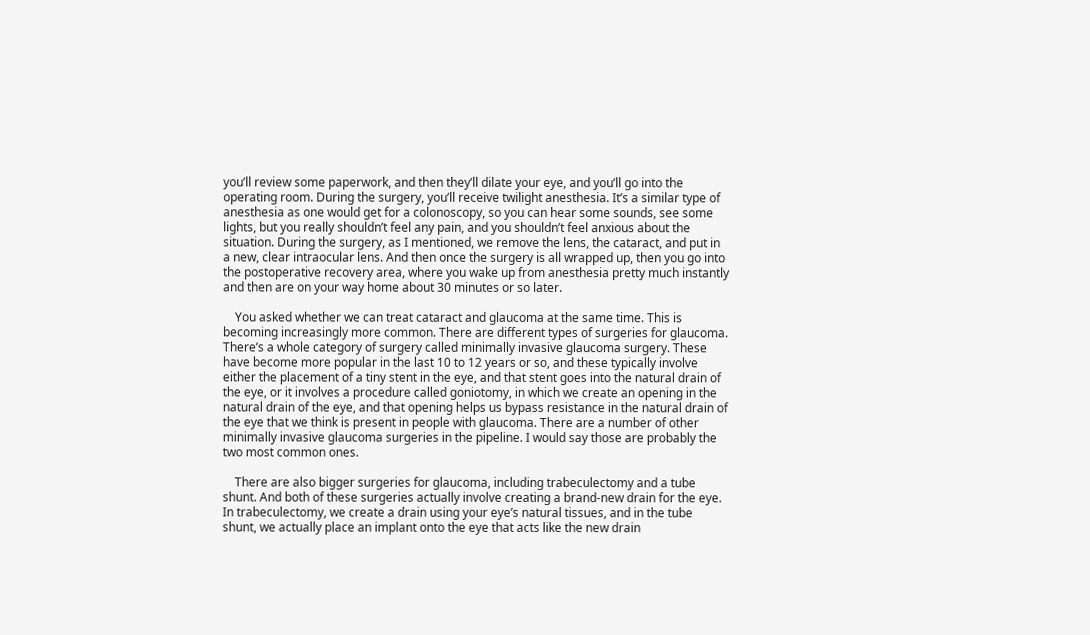you’ll review some paperwork, and then they’ll dilate your eye, and you’ll go into the operating room. During the surgery, you’ll receive twilight anesthesia. It’s a similar type of anesthesia as one would get for a colonoscopy, so you can hear some sounds, see some lights, but you really shouldn’t feel any pain, and you shouldn’t feel anxious about the situation. During the surgery, as I mentioned, we remove the lens, the cataract, and put in a new, clear intraocular lens. And then once the surgery is all wrapped up, then you go into the postoperative recovery area, where you wake up from anesthesia pretty much instantly and then are on your way home about 30 minutes or so later.

    You asked whether we can treat cataract and glaucoma at the same time. This is becoming increasingly more common. There are different types of surgeries for glaucoma. There’s a whole category of surgery called minimally invasive glaucoma surgery. These have become more popular in the last 10 to 12 years or so, and these typically involve either the placement of a tiny stent in the eye, and that stent goes into the natural drain of the eye, or it involves a procedure called goniotomy, in which we create an opening in the natural drain of the eye, and that opening helps us bypass resistance in the natural drain of the eye that we think is present in people with glaucoma. There are a number of other minimally invasive glaucoma surgeries in the pipeline. I would say those are probably the two most common ones.

    There are also bigger surgeries for glaucoma, including trabeculectomy and a tube shunt. And both of these surgeries actually involve creating a brand-new drain for the eye. In trabeculectomy, we create a drain using your eye’s natural tissues, and in the tube shunt, we actually place an implant onto the eye that acts like the new drain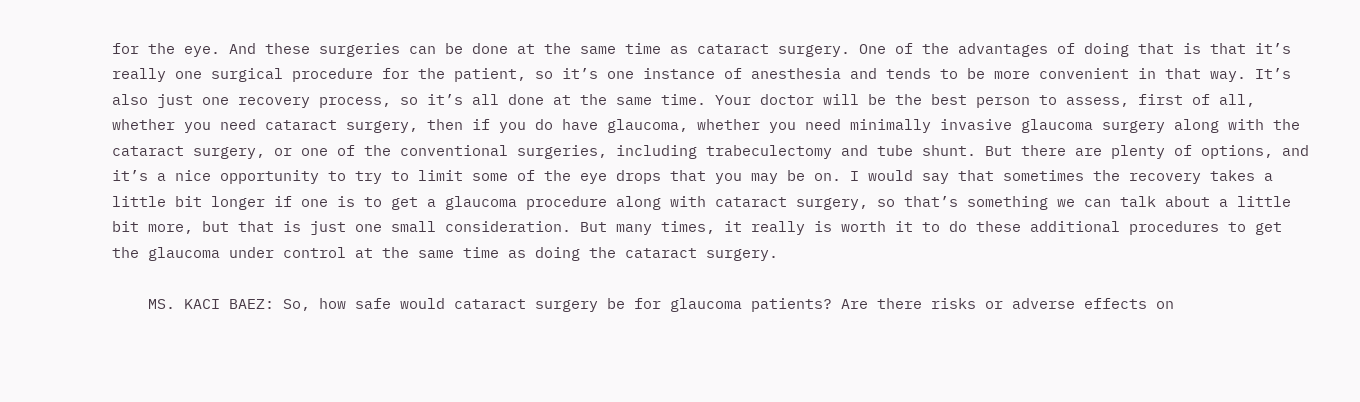for the eye. And these surgeries can be done at the same time as cataract surgery. One of the advantages of doing that is that it’s really one surgical procedure for the patient, so it’s one instance of anesthesia and tends to be more convenient in that way. It’s also just one recovery process, so it’s all done at the same time. Your doctor will be the best person to assess, first of all, whether you need cataract surgery, then if you do have glaucoma, whether you need minimally invasive glaucoma surgery along with the cataract surgery, or one of the conventional surgeries, including trabeculectomy and tube shunt. But there are plenty of options, and it’s a nice opportunity to try to limit some of the eye drops that you may be on. I would say that sometimes the recovery takes a little bit longer if one is to get a glaucoma procedure along with cataract surgery, so that’s something we can talk about a little bit more, but that is just one small consideration. But many times, it really is worth it to do these additional procedures to get the glaucoma under control at the same time as doing the cataract surgery.

    MS. KACI BAEZ: So, how safe would cataract surgery be for glaucoma patients? Are there risks or adverse effects on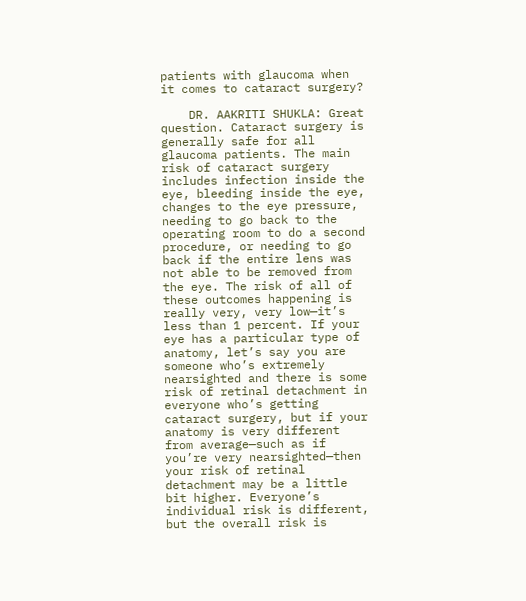patients with glaucoma when it comes to cataract surgery?

    DR. AAKRITI SHUKLA: Great question. Cataract surgery is generally safe for all glaucoma patients. The main risk of cataract surgery includes infection inside the eye, bleeding inside the eye, changes to the eye pressure, needing to go back to the operating room to do a second procedure, or needing to go back if the entire lens was not able to be removed from the eye. The risk of all of these outcomes happening is really very, very low—it’s less than 1 percent. If your eye has a particular type of anatomy, let’s say you are someone who’s extremely nearsighted and there is some risk of retinal detachment in everyone who’s getting cataract surgery, but if your anatomy is very different from average—such as if you’re very nearsighted—then your risk of retinal detachment may be a little bit higher. Everyone’s individual risk is different, but the overall risk is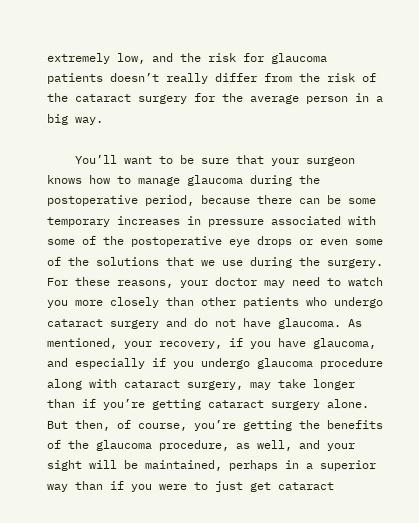extremely low, and the risk for glaucoma patients doesn’t really differ from the risk of the cataract surgery for the average person in a big way.

    You’ll want to be sure that your surgeon knows how to manage glaucoma during the postoperative period, because there can be some temporary increases in pressure associated with some of the postoperative eye drops or even some of the solutions that we use during the surgery. For these reasons, your doctor may need to watch you more closely than other patients who undergo cataract surgery and do not have glaucoma. As mentioned, your recovery, if you have glaucoma, and especially if you undergo glaucoma procedure along with cataract surgery, may take longer than if you’re getting cataract surgery alone. But then, of course, you’re getting the benefits of the glaucoma procedure, as well, and your sight will be maintained, perhaps in a superior way than if you were to just get cataract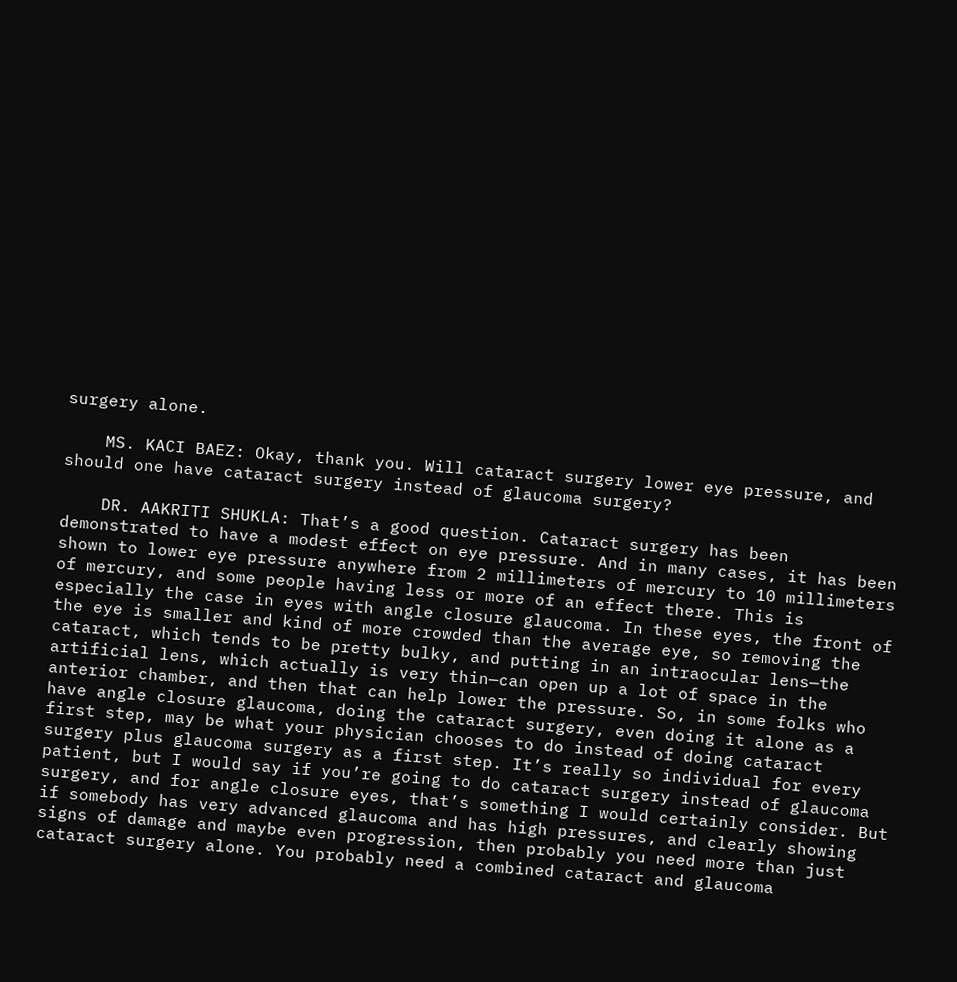surgery alone.

    MS. KACI BAEZ: Okay, thank you. Will cataract surgery lower eye pressure, and should one have cataract surgery instead of glaucoma surgery?

    DR. AAKRITI SHUKLA: That’s a good question. Cataract surgery has been demonstrated to have a modest effect on eye pressure. And in many cases, it has been shown to lower eye pressure anywhere from 2 millimeters of mercury to 10 millimeters of mercury, and some people having less or more of an effect there. This is especially the case in eyes with angle closure glaucoma. In these eyes, the front of the eye is smaller and kind of more crowded than the average eye, so removing the cataract, which tends to be pretty bulky, and putting in an intraocular lens—the artificial lens, which actually is very thin—can open up a lot of space in the anterior chamber, and then that can help lower the pressure. So, in some folks who have angle closure glaucoma, doing the cataract surgery, even doing it alone as a first step, may be what your physician chooses to do instead of doing cataract surgery plus glaucoma surgery as a first step. It’s really so individual for every patient, but I would say if you’re going to do cataract surgery instead of glaucoma surgery, and for angle closure eyes, that’s something I would certainly consider. But if somebody has very advanced glaucoma and has high pressures, and clearly showing signs of damage and maybe even progression, then probably you need more than just cataract surgery alone. You probably need a combined cataract and glaucoma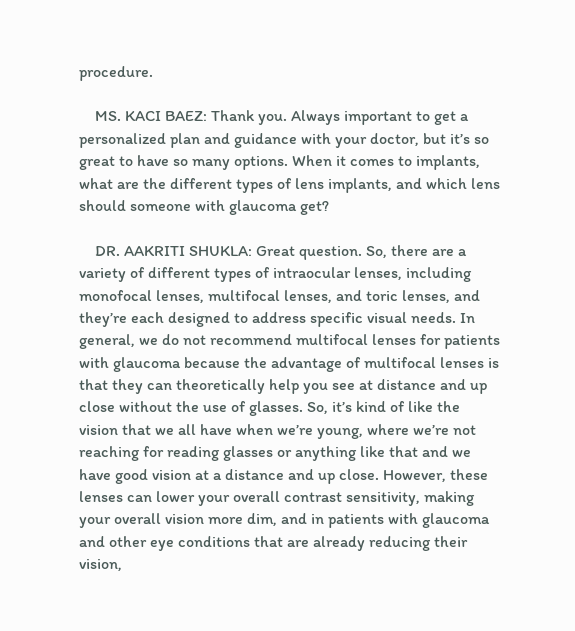procedure.

    MS. KACI BAEZ: Thank you. Always important to get a personalized plan and guidance with your doctor, but it’s so great to have so many options. When it comes to implants, what are the different types of lens implants, and which lens should someone with glaucoma get?

    DR. AAKRITI SHUKLA: Great question. So, there are a variety of different types of intraocular lenses, including monofocal lenses, multifocal lenses, and toric lenses, and they’re each designed to address specific visual needs. In general, we do not recommend multifocal lenses for patients with glaucoma because the advantage of multifocal lenses is that they can theoretically help you see at distance and up close without the use of glasses. So, it’s kind of like the vision that we all have when we’re young, where we’re not reaching for reading glasses or anything like that and we have good vision at a distance and up close. However, these lenses can lower your overall contrast sensitivity, making your overall vision more dim, and in patients with glaucoma and other eye conditions that are already reducing their vision,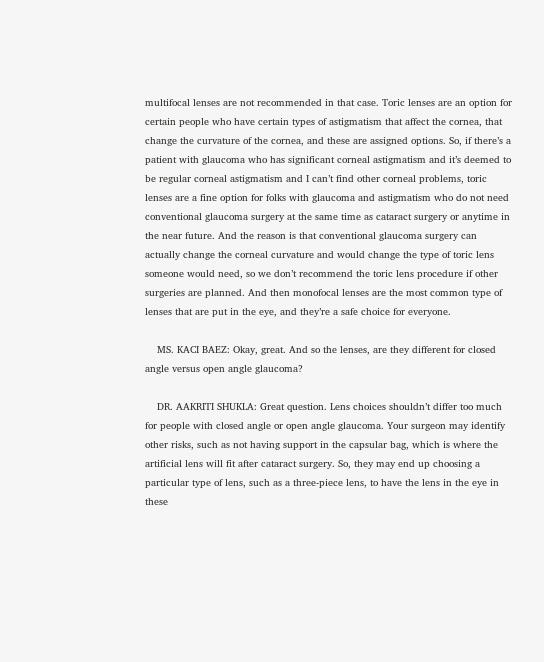multifocal lenses are not recommended in that case. Toric lenses are an option for certain people who have certain types of astigmatism that affect the cornea, that change the curvature of the cornea, and these are assigned options. So, if there’s a patient with glaucoma who has significant corneal astigmatism and it’s deemed to be regular corneal astigmatism and I can’t find other corneal problems, toric lenses are a fine option for folks with glaucoma and astigmatism who do not need conventional glaucoma surgery at the same time as cataract surgery or anytime in the near future. And the reason is that conventional glaucoma surgery can actually change the corneal curvature and would change the type of toric lens someone would need, so we don’t recommend the toric lens procedure if other surgeries are planned. And then monofocal lenses are the most common type of lenses that are put in the eye, and they’re a safe choice for everyone.

    MS. KACI BAEZ: Okay, great. And so the lenses, are they different for closed angle versus open angle glaucoma?

    DR. AAKRITI SHUKLA: Great question. Lens choices shouldn’t differ too much for people with closed angle or open angle glaucoma. Your surgeon may identify other risks, such as not having support in the capsular bag, which is where the artificial lens will fit after cataract surgery. So, they may end up choosing a particular type of lens, such as a three-piece lens, to have the lens in the eye in these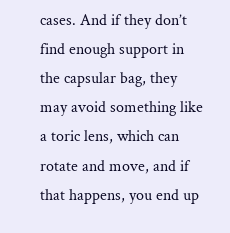cases. And if they don’t find enough support in the capsular bag, they may avoid something like a toric lens, which can rotate and move, and if that happens, you end up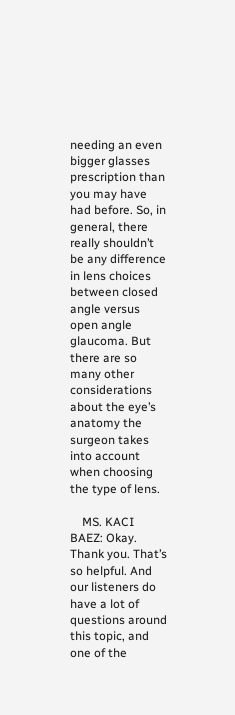needing an even bigger glasses prescription than you may have had before. So, in general, there really shouldn’t be any difference in lens choices between closed angle versus open angle glaucoma. But there are so many other considerations about the eye’s anatomy the surgeon takes into account when choosing the type of lens.

    MS. KACI BAEZ: Okay. Thank you. That’s so helpful. And our listeners do have a lot of questions around this topic, and one of the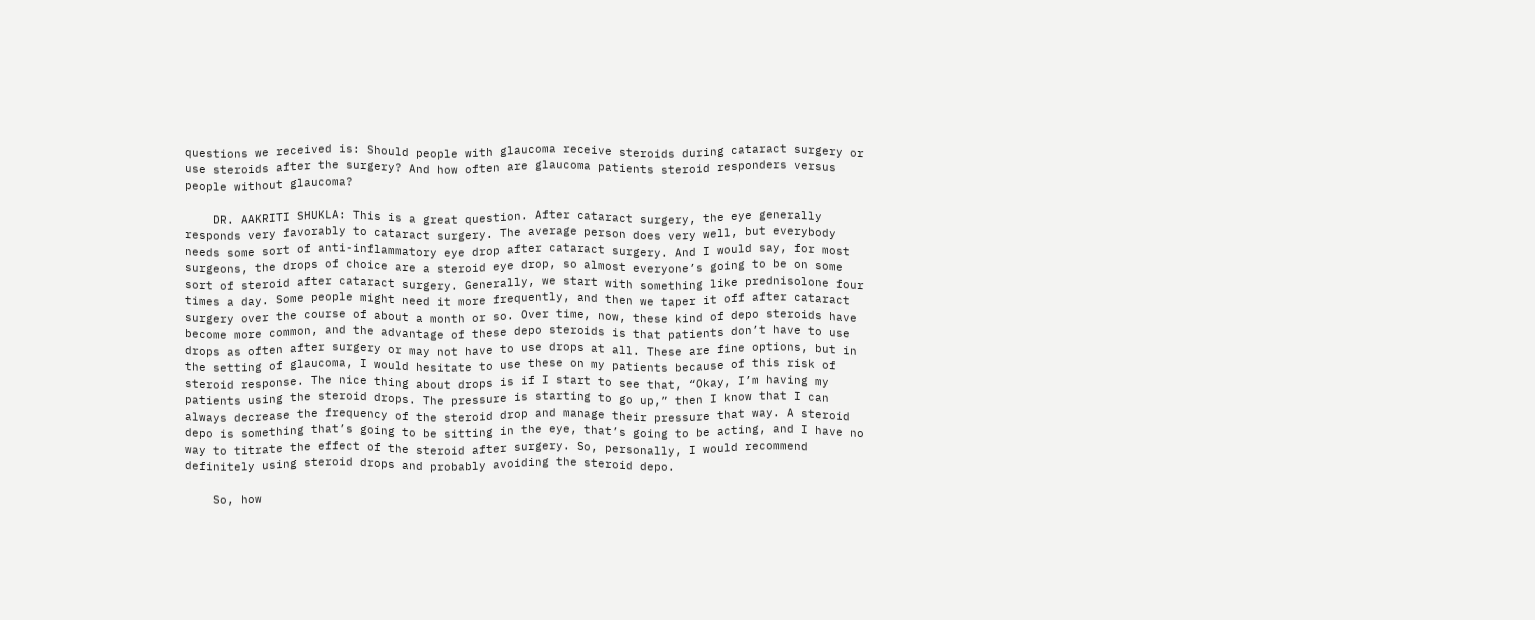questions we received is: Should people with glaucoma receive steroids during cataract surgery or use steroids after the surgery? And how often are glaucoma patients steroid responders versus people without glaucoma?

    DR. AAKRITI SHUKLA: This is a great question. After cataract surgery, the eye generally responds very favorably to cataract surgery. The average person does very well, but everybody needs some sort of anti-inflammatory eye drop after cataract surgery. And I would say, for most surgeons, the drops of choice are a steroid eye drop, so almost everyone’s going to be on some sort of steroid after cataract surgery. Generally, we start with something like prednisolone four times a day. Some people might need it more frequently, and then we taper it off after cataract surgery over the course of about a month or so. Over time, now, these kind of depo steroids have become more common, and the advantage of these depo steroids is that patients don’t have to use drops as often after surgery or may not have to use drops at all. These are fine options, but in the setting of glaucoma, I would hesitate to use these on my patients because of this risk of steroid response. The nice thing about drops is if I start to see that, “Okay, I’m having my patients using the steroid drops. The pressure is starting to go up,” then I know that I can always decrease the frequency of the steroid drop and manage their pressure that way. A steroid depo is something that’s going to be sitting in the eye, that’s going to be acting, and I have no way to titrate the effect of the steroid after surgery. So, personally, I would recommend definitely using steroid drops and probably avoiding the steroid depo.

    So, how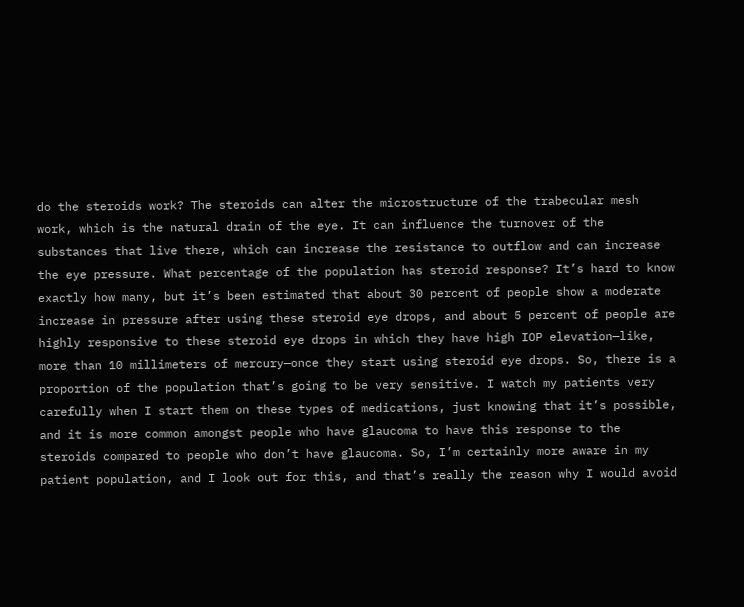do the steroids work? The steroids can alter the microstructure of the trabecular mesh work, which is the natural drain of the eye. It can influence the turnover of the substances that live there, which can increase the resistance to outflow and can increase the eye pressure. What percentage of the population has steroid response? It’s hard to know exactly how many, but it’s been estimated that about 30 percent of people show a moderate increase in pressure after using these steroid eye drops, and about 5 percent of people are highly responsive to these steroid eye drops in which they have high IOP elevation—like, more than 10 millimeters of mercury—once they start using steroid eye drops. So, there is a proportion of the population that’s going to be very sensitive. I watch my patients very carefully when I start them on these types of medications, just knowing that it’s possible, and it is more common amongst people who have glaucoma to have this response to the steroids compared to people who don’t have glaucoma. So, I’m certainly more aware in my patient population, and I look out for this, and that’s really the reason why I would avoid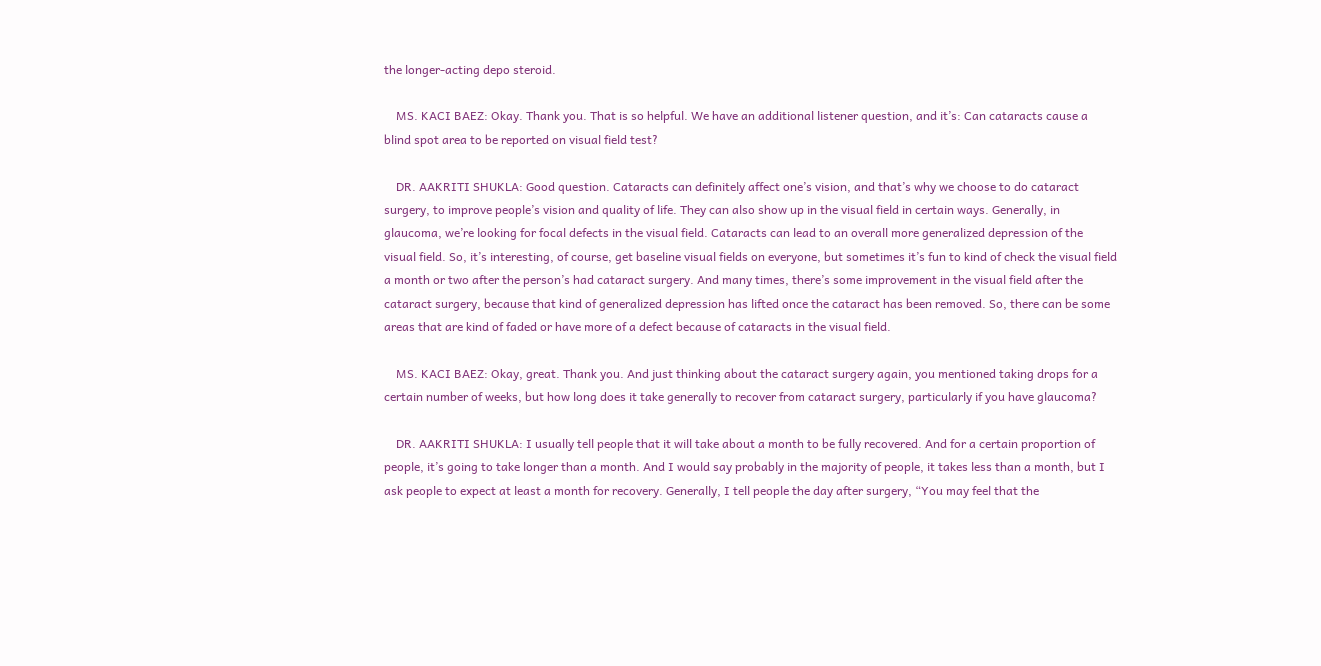the longer-acting depo steroid.

    MS. KACI BAEZ: Okay. Thank you. That is so helpful. We have an additional listener question, and it’s: Can cataracts cause a blind spot area to be reported on visual field test?

    DR. AAKRITI SHUKLA: Good question. Cataracts can definitely affect one’s vision, and that’s why we choose to do cataract surgery, to improve people’s vision and quality of life. They can also show up in the visual field in certain ways. Generally, in glaucoma, we’re looking for focal defects in the visual field. Cataracts can lead to an overall more generalized depression of the visual field. So, it’s interesting, of course, get baseline visual fields on everyone, but sometimes it’s fun to kind of check the visual field a month or two after the person’s had cataract surgery. And many times, there’s some improvement in the visual field after the cataract surgery, because that kind of generalized depression has lifted once the cataract has been removed. So, there can be some areas that are kind of faded or have more of a defect because of cataracts in the visual field.

    MS. KACI BAEZ: Okay, great. Thank you. And just thinking about the cataract surgery again, you mentioned taking drops for a certain number of weeks, but how long does it take generally to recover from cataract surgery, particularly if you have glaucoma?

    DR. AAKRITI SHUKLA: I usually tell people that it will take about a month to be fully recovered. And for a certain proportion of people, it’s going to take longer than a month. And I would say probably in the majority of people, it takes less than a month, but I ask people to expect at least a month for recovery. Generally, I tell people the day after surgery, “You may feel that the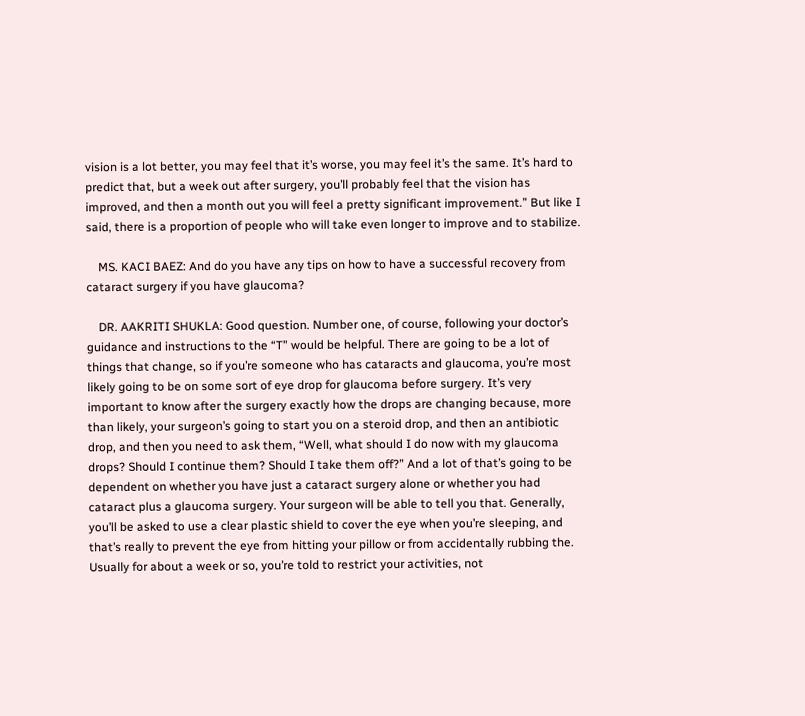vision is a lot better, you may feel that it’s worse, you may feel it’s the same. It’s hard to predict that, but a week out after surgery, you’ll probably feel that the vision has improved, and then a month out you will feel a pretty significant improvement.” But like I said, there is a proportion of people who will take even longer to improve and to stabilize.

    MS. KACI BAEZ: And do you have any tips on how to have a successful recovery from cataract surgery if you have glaucoma?

    DR. AAKRITI SHUKLA: Good question. Number one, of course, following your doctor’s guidance and instructions to the “T” would be helpful. There are going to be a lot of things that change, so if you’re someone who has cataracts and glaucoma, you’re most likely going to be on some sort of eye drop for glaucoma before surgery. It’s very important to know after the surgery exactly how the drops are changing because, more than likely, your surgeon’s going to start you on a steroid drop, and then an antibiotic drop, and then you need to ask them, “Well, what should I do now with my glaucoma drops? Should I continue them? Should I take them off?” And a lot of that’s going to be dependent on whether you have just a cataract surgery alone or whether you had cataract plus a glaucoma surgery. Your surgeon will be able to tell you that. Generally, you’ll be asked to use a clear plastic shield to cover the eye when you’re sleeping, and that’s really to prevent the eye from hitting your pillow or from accidentally rubbing the. Usually for about a week or so, you’re told to restrict your activities, not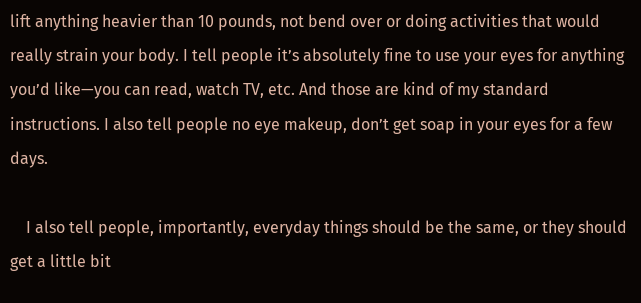lift anything heavier than 10 pounds, not bend over or doing activities that would really strain your body. I tell people it’s absolutely fine to use your eyes for anything you’d like—you can read, watch TV, etc. And those are kind of my standard instructions. I also tell people no eye makeup, don’t get soap in your eyes for a few days.

    I also tell people, importantly, everyday things should be the same, or they should get a little bit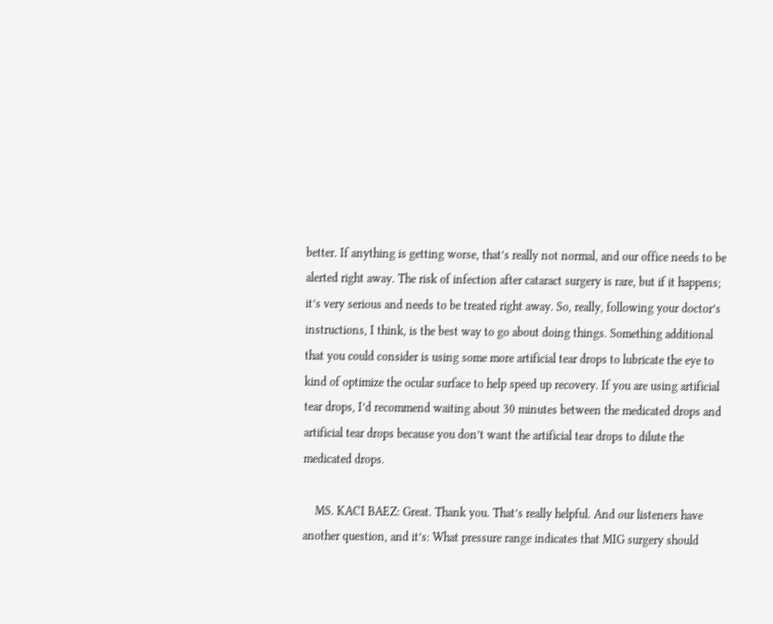better. If anything is getting worse, that’s really not normal, and our office needs to be alerted right away. The risk of infection after cataract surgery is rare, but if it happens; it’s very serious and needs to be treated right away. So, really, following your doctor’s instructions, I think, is the best way to go about doing things. Something additional that you could consider is using some more artificial tear drops to lubricate the eye to kind of optimize the ocular surface to help speed up recovery. If you are using artificial tear drops, I’d recommend waiting about 30 minutes between the medicated drops and artificial tear drops because you don’t want the artificial tear drops to dilute the medicated drops.

    MS. KACI BAEZ: Great. Thank you. That’s really helpful. And our listeners have another question, and it’s: What pressure range indicates that MIG surgery should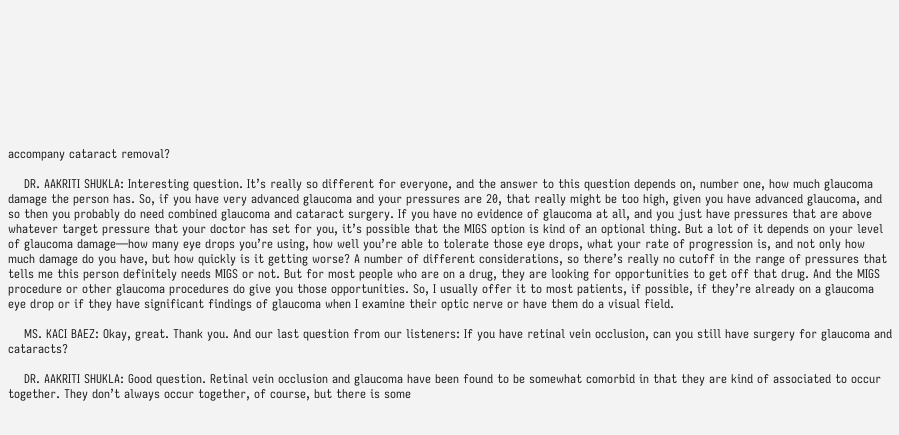accompany cataract removal?

    DR. AAKRITI SHUKLA: Interesting question. It’s really so different for everyone, and the answer to this question depends on, number one, how much glaucoma damage the person has. So, if you have very advanced glaucoma and your pressures are 20, that really might be too high, given you have advanced glaucoma, and so then you probably do need combined glaucoma and cataract surgery. If you have no evidence of glaucoma at all, and you just have pressures that are above whatever target pressure that your doctor has set for you, it’s possible that the MIGS option is kind of an optional thing. But a lot of it depends on your level of glaucoma damage—how many eye drops you’re using, how well you’re able to tolerate those eye drops, what your rate of progression is, and not only how much damage do you have, but how quickly is it getting worse? A number of different considerations, so there’s really no cutoff in the range of pressures that tells me this person definitely needs MIGS or not. But for most people who are on a drug, they are looking for opportunities to get off that drug. And the MIGS procedure or other glaucoma procedures do give you those opportunities. So, I usually offer it to most patients, if possible, if they’re already on a glaucoma eye drop or if they have significant findings of glaucoma when I examine their optic nerve or have them do a visual field.

    MS. KACI BAEZ: Okay, great. Thank you. And our last question from our listeners: If you have retinal vein occlusion, can you still have surgery for glaucoma and cataracts?

    DR. AAKRITI SHUKLA: Good question. Retinal vein occlusion and glaucoma have been found to be somewhat comorbid in that they are kind of associated to occur together. They don’t always occur together, of course, but there is some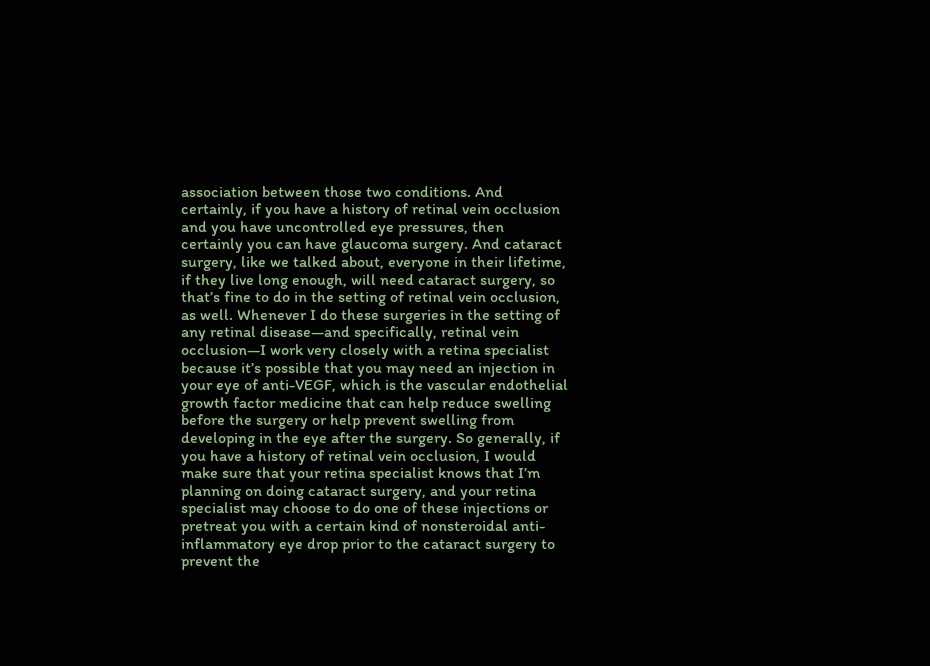association between those two conditions. And certainly, if you have a history of retinal vein occlusion and you have uncontrolled eye pressures, then certainly you can have glaucoma surgery. And cataract surgery, like we talked about, everyone in their lifetime, if they live long enough, will need cataract surgery, so that’s fine to do in the setting of retinal vein occlusion, as well. Whenever I do these surgeries in the setting of any retinal disease—and specifically, retinal vein occlusion—I work very closely with a retina specialist because it’s possible that you may need an injection in your eye of anti-VEGF, which is the vascular endothelial growth factor medicine that can help reduce swelling before the surgery or help prevent swelling from developing in the eye after the surgery. So generally, if you have a history of retinal vein occlusion, I would make sure that your retina specialist knows that I’m planning on doing cataract surgery, and your retina specialist may choose to do one of these injections or pretreat you with a certain kind of nonsteroidal anti-inflammatory eye drop prior to the cataract surgery to prevent the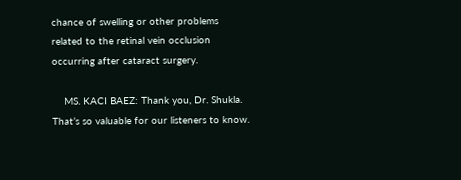chance of swelling or other problems related to the retinal vein occlusion occurring after cataract surgery.

    MS. KACI BAEZ: Thank you, Dr. Shukla. That’s so valuable for our listeners to know.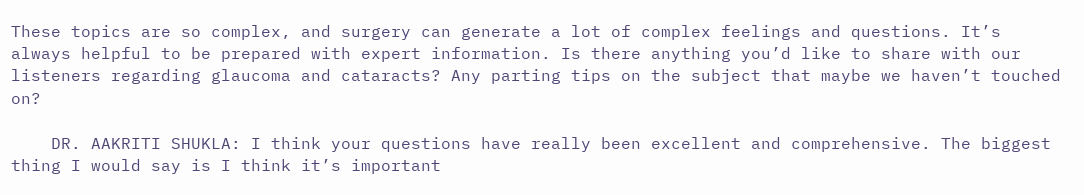These topics are so complex, and surgery can generate a lot of complex feelings and questions. It’s always helpful to be prepared with expert information. Is there anything you’d like to share with our listeners regarding glaucoma and cataracts? Any parting tips on the subject that maybe we haven’t touched on?

    DR. AAKRITI SHUKLA: I think your questions have really been excellent and comprehensive. The biggest thing I would say is I think it’s important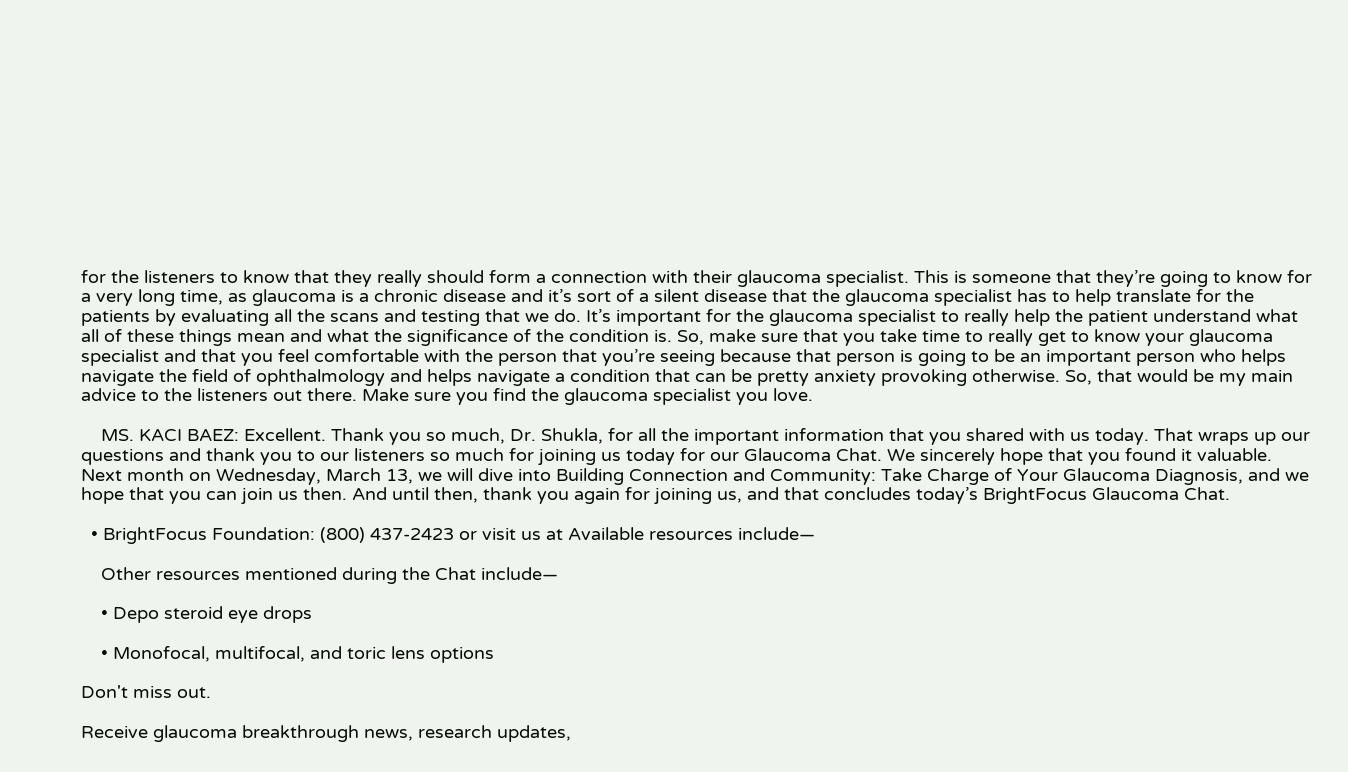for the listeners to know that they really should form a connection with their glaucoma specialist. This is someone that they’re going to know for a very long time, as glaucoma is a chronic disease and it’s sort of a silent disease that the glaucoma specialist has to help translate for the patients by evaluating all the scans and testing that we do. It’s important for the glaucoma specialist to really help the patient understand what all of these things mean and what the significance of the condition is. So, make sure that you take time to really get to know your glaucoma specialist and that you feel comfortable with the person that you’re seeing because that person is going to be an important person who helps navigate the field of ophthalmology and helps navigate a condition that can be pretty anxiety provoking otherwise. So, that would be my main advice to the listeners out there. Make sure you find the glaucoma specialist you love.

    MS. KACI BAEZ: Excellent. Thank you so much, Dr. Shukla, for all the important information that you shared with us today. That wraps up our questions and thank you to our listeners so much for joining us today for our Glaucoma Chat. We sincerely hope that you found it valuable. Next month on Wednesday, March 13, we will dive into Building Connection and Community: Take Charge of Your Glaucoma Diagnosis, and we hope that you can join us then. And until then, thank you again for joining us, and that concludes today’s BrightFocus Glaucoma Chat.

  • BrightFocus Foundation: (800) 437-2423 or visit us at Available resources include—

    Other resources mentioned during the Chat include—

    • Depo steroid eye drops

    • Monofocal, multifocal, and toric lens options

Don't miss out.

Receive glaucoma breakthrough news, research updates,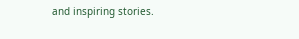and inspiring stories.